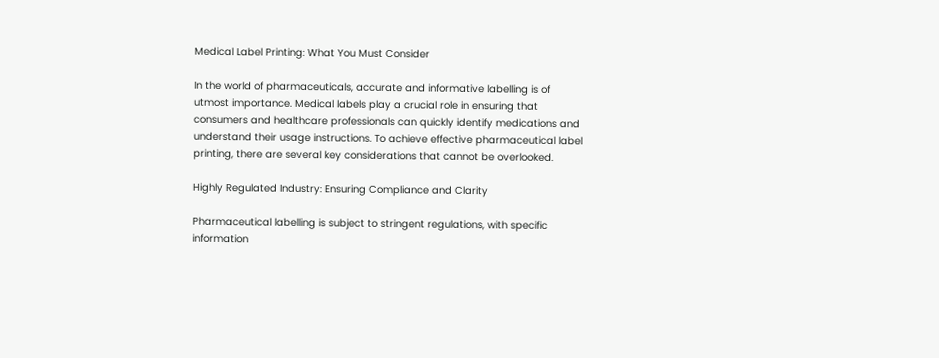Medical Label Printing: What You Must Consider

In the world of pharmaceuticals, accurate and informative labelling is of utmost importance. Medical labels play a crucial role in ensuring that consumers and healthcare professionals can quickly identify medications and understand their usage instructions. To achieve effective pharmaceutical label printing, there are several key considerations that cannot be overlooked.

Highly Regulated Industry: Ensuring Compliance and Clarity

Pharmaceutical labelling is subject to stringent regulations, with specific information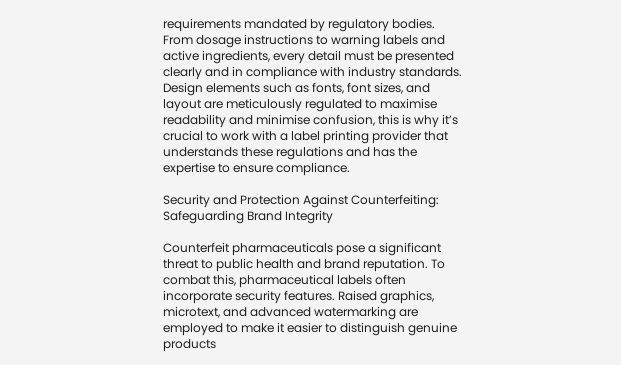requirements mandated by regulatory bodies. From dosage instructions to warning labels and active ingredients, every detail must be presented clearly and in compliance with industry standards. Design elements such as fonts, font sizes, and layout are meticulously regulated to maximise readability and minimise confusion, this is why it’s crucial to work with a label printing provider that understands these regulations and has the expertise to ensure compliance.

Security and Protection Against Counterfeiting: Safeguarding Brand Integrity

Counterfeit pharmaceuticals pose a significant threat to public health and brand reputation. To combat this, pharmaceutical labels often incorporate security features. Raised graphics, microtext, and advanced watermarking are employed to make it easier to distinguish genuine products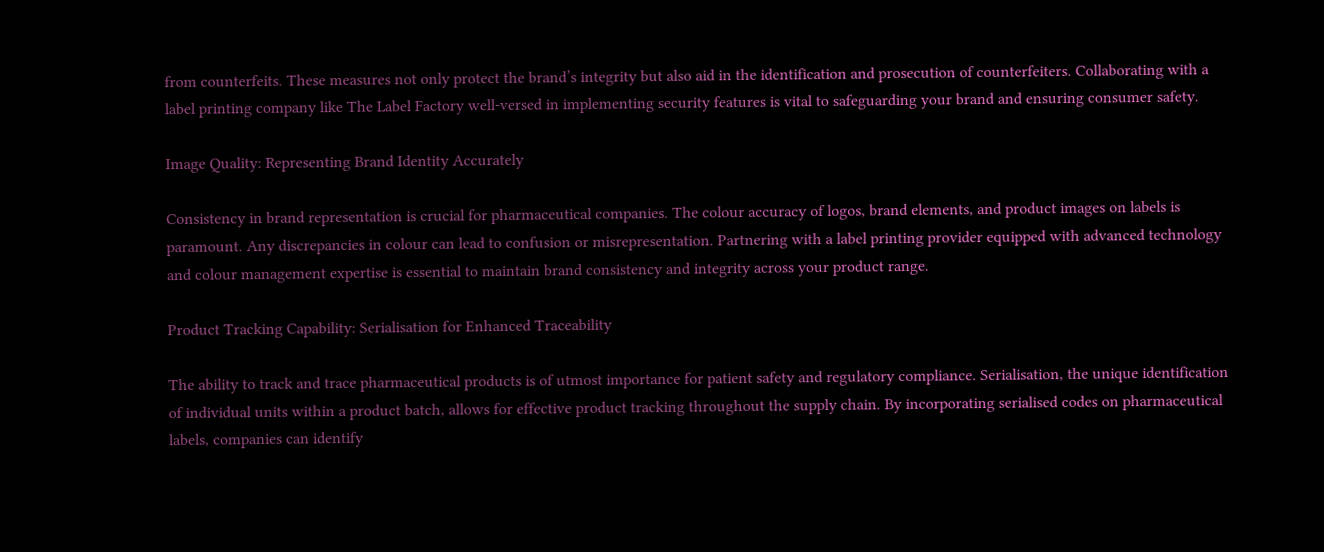from counterfeits. These measures not only protect the brand’s integrity but also aid in the identification and prosecution of counterfeiters. Collaborating with a label printing company like The Label Factory well-versed in implementing security features is vital to safeguarding your brand and ensuring consumer safety.

Image Quality: Representing Brand Identity Accurately

Consistency in brand representation is crucial for pharmaceutical companies. The colour accuracy of logos, brand elements, and product images on labels is paramount. Any discrepancies in colour can lead to confusion or misrepresentation. Partnering with a label printing provider equipped with advanced technology and colour management expertise is essential to maintain brand consistency and integrity across your product range.

Product Tracking Capability: Serialisation for Enhanced Traceability

The ability to track and trace pharmaceutical products is of utmost importance for patient safety and regulatory compliance. Serialisation, the unique identification of individual units within a product batch, allows for effective product tracking throughout the supply chain. By incorporating serialised codes on pharmaceutical labels, companies can identify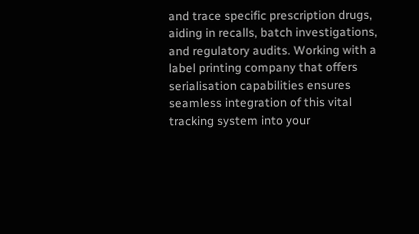and trace specific prescription drugs, aiding in recalls, batch investigations, and regulatory audits. Working with a label printing company that offers serialisation capabilities ensures seamless integration of this vital tracking system into your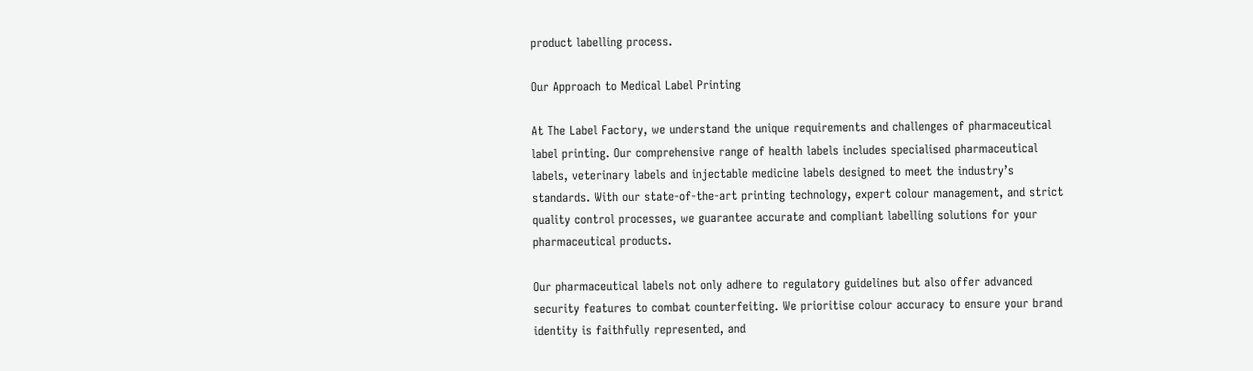product labelling process.

Our Approach to Medical Label Printing

At The Label Factory, we understand the unique requirements and challenges of pharmaceutical label printing. Our comprehensive range of health labels includes specialised pharmaceutical labels, veterinary labels and injectable medicine labels designed to meet the industry’s standards. With our state-of-the-art printing technology, expert colour management, and strict quality control processes, we guarantee accurate and compliant labelling solutions for your pharmaceutical products.

Our pharmaceutical labels not only adhere to regulatory guidelines but also offer advanced security features to combat counterfeiting. We prioritise colour accuracy to ensure your brand identity is faithfully represented, and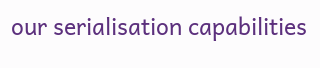our serialisation capabilities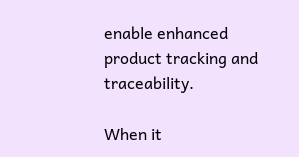enable enhanced product tracking and traceability.

When it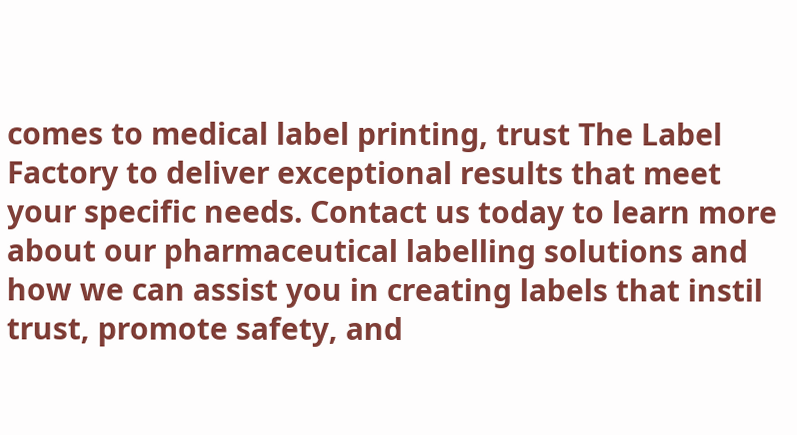comes to medical label printing, trust The Label Factory to deliver exceptional results that meet your specific needs. Contact us today to learn more about our pharmaceutical labelling solutions and how we can assist you in creating labels that instil trust, promote safety, and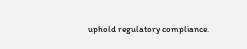uphold regulatory compliance.